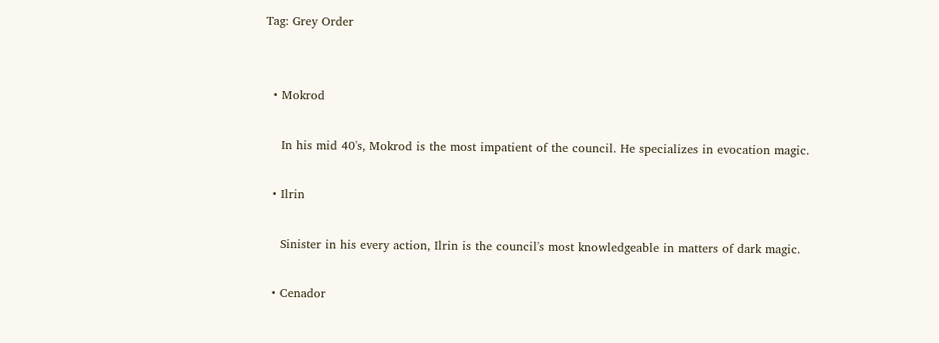Tag: Grey Order


  • Mokrod

    In his mid 40's, Mokrod is the most impatient of the council. He specializes in evocation magic.

  • Ilrin

    Sinister in his every action, Ilrin is the council's most knowledgeable in matters of dark magic.

  • Cenador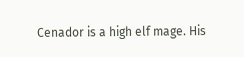Cenador is a high elf mage. His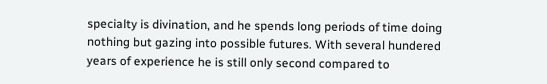specialty is divination, and he spends long periods of time doing nothing but gazing into possible futures. With several hundered years of experience he is still only second compared to